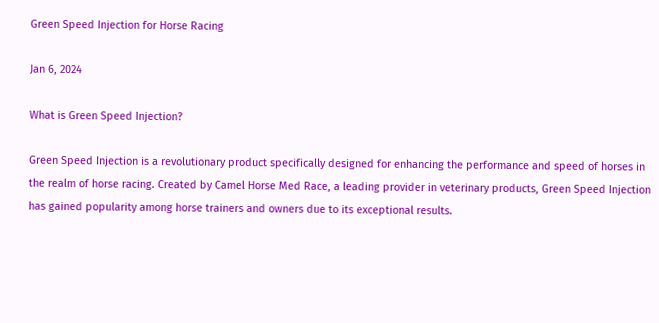Green Speed Injection for Horse Racing

Jan 6, 2024

What is Green Speed Injection?

Green Speed Injection is a revolutionary product specifically designed for enhancing the performance and speed of horses in the realm of horse racing. Created by Camel Horse Med Race, a leading provider in veterinary products, Green Speed Injection has gained popularity among horse trainers and owners due to its exceptional results.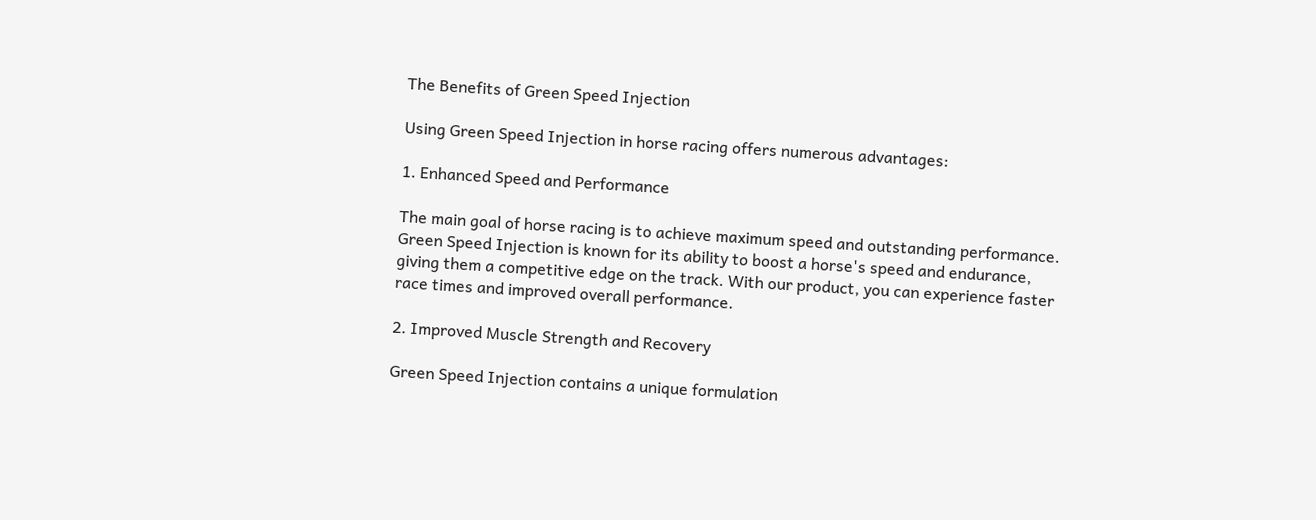The Benefits of Green Speed Injection

Using Green Speed Injection in horse racing offers numerous advantages:

1. Enhanced Speed and Performance

The main goal of horse racing is to achieve maximum speed and outstanding performance. Green Speed Injection is known for its ability to boost a horse's speed and endurance, giving them a competitive edge on the track. With our product, you can experience faster race times and improved overall performance.

2. Improved Muscle Strength and Recovery

Green Speed Injection contains a unique formulation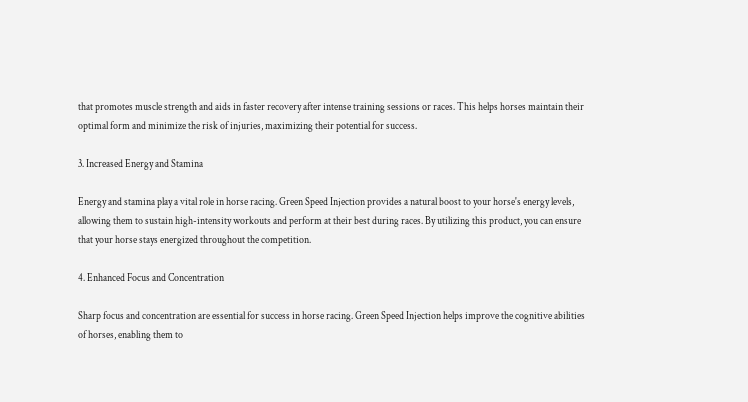that promotes muscle strength and aids in faster recovery after intense training sessions or races. This helps horses maintain their optimal form and minimize the risk of injuries, maximizing their potential for success.

3. Increased Energy and Stamina

Energy and stamina play a vital role in horse racing. Green Speed Injection provides a natural boost to your horse's energy levels, allowing them to sustain high-intensity workouts and perform at their best during races. By utilizing this product, you can ensure that your horse stays energized throughout the competition.

4. Enhanced Focus and Concentration

Sharp focus and concentration are essential for success in horse racing. Green Speed Injection helps improve the cognitive abilities of horses, enabling them to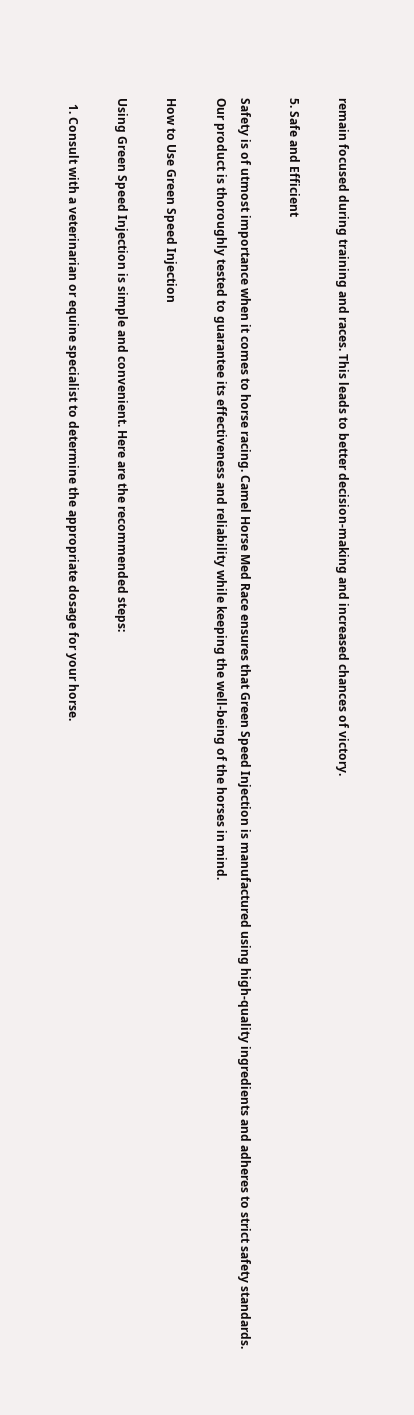remain focused during training and races. This leads to better decision-making and increased chances of victory.

5. Safe and Efficient

Safety is of utmost importance when it comes to horse racing. Camel Horse Med Race ensures that Green Speed Injection is manufactured using high-quality ingredients and adheres to strict safety standards. Our product is thoroughly tested to guarantee its effectiveness and reliability while keeping the well-being of the horses in mind.

How to Use Green Speed Injection

Using Green Speed Injection is simple and convenient. Here are the recommended steps:

  1. Consult with a veterinarian or equine specialist to determine the appropriate dosage for your horse.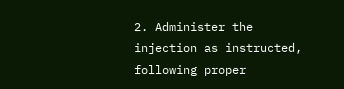2. Administer the injection as instructed, following proper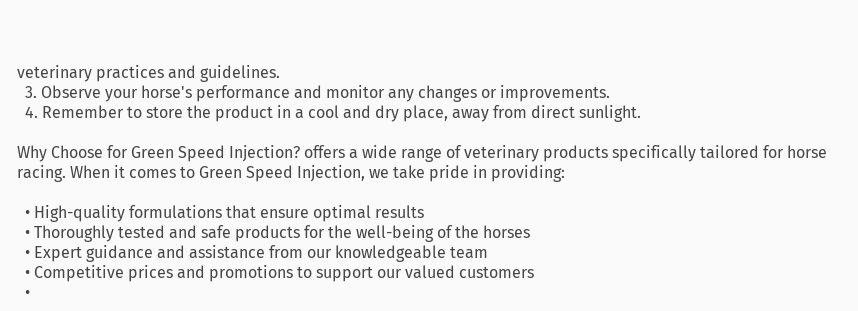veterinary practices and guidelines.
  3. Observe your horse's performance and monitor any changes or improvements.
  4. Remember to store the product in a cool and dry place, away from direct sunlight.

Why Choose for Green Speed Injection? offers a wide range of veterinary products specifically tailored for horse racing. When it comes to Green Speed Injection, we take pride in providing:

  • High-quality formulations that ensure optimal results
  • Thoroughly tested and safe products for the well-being of the horses
  • Expert guidance and assistance from our knowledgeable team
  • Competitive prices and promotions to support our valued customers
  •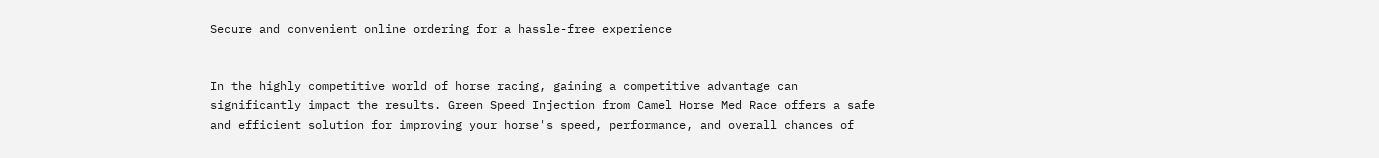Secure and convenient online ordering for a hassle-free experience


In the highly competitive world of horse racing, gaining a competitive advantage can significantly impact the results. Green Speed Injection from Camel Horse Med Race offers a safe and efficient solution for improving your horse's speed, performance, and overall chances of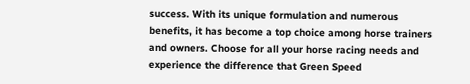success. With its unique formulation and numerous benefits, it has become a top choice among horse trainers and owners. Choose for all your horse racing needs and experience the difference that Green Speed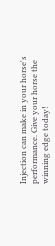Injection can make in your horse's performance. Give your horse the winning edge today!